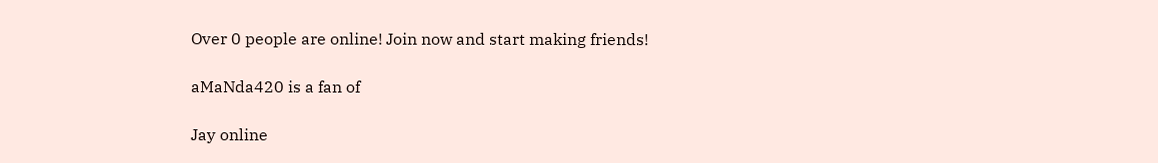Over 0 people are online! Join now and start making friends!

aMaNda420 is a fan of

Jay online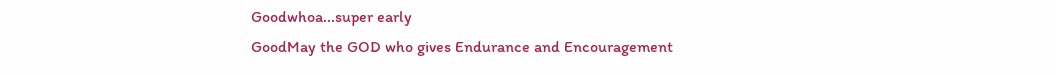Goodwhoa...super early
GoodMay the GOD who gives Endurance and Encouragement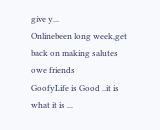give y...
Onlinebeen long week,get back on making salutes owe friends
GoofyLife is Good ..it is what it is ...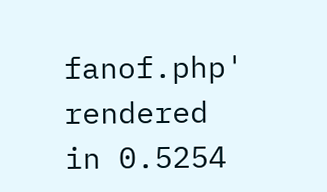fanof.php' rendered in 0.5254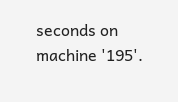seconds on machine '195'.